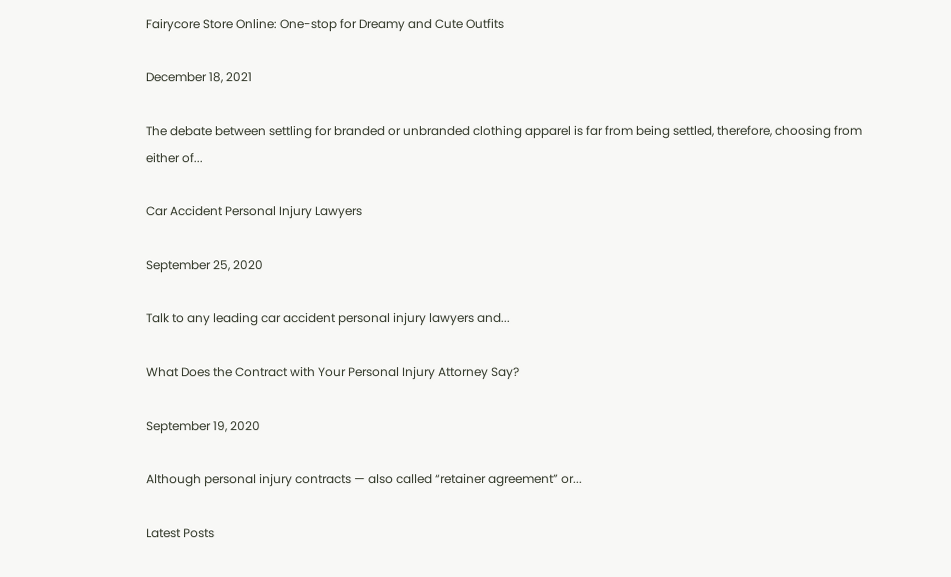Fairycore Store Online: One-stop for Dreamy and Cute Outfits

December 18, 2021

The debate between settling for branded or unbranded clothing apparel is far from being settled, therefore, choosing from either of...

Car Accident Personal Injury Lawyers

September 25, 2020

Talk to any leading car accident personal injury lawyers and...

What Does the Contract with Your Personal Injury Attorney Say?

September 19, 2020

Although personal injury contracts — also called “retainer agreement” or...

Latest Posts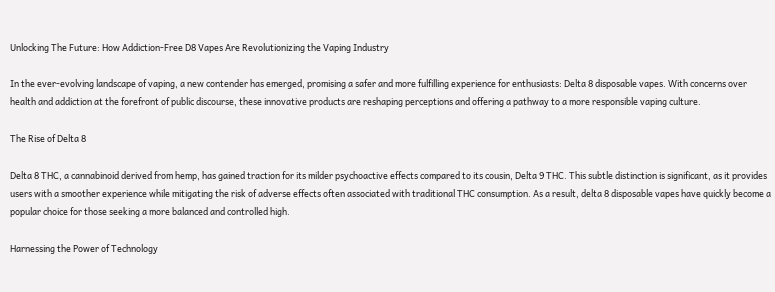Unlocking The Future: How Addiction-Free D8 Vapes Are Revolutionizing the Vaping Industry

In the ever-evolving landscape of vaping, a new contender has emerged, promising a safer and more fulfilling experience for enthusiasts: Delta 8 disposable vapes. With concerns over health and addiction at the forefront of public discourse, these innovative products are reshaping perceptions and offering a pathway to a more responsible vaping culture.

The Rise of Delta 8

Delta 8 THC, a cannabinoid derived from hemp, has gained traction for its milder psychoactive effects compared to its cousin, Delta 9 THC. This subtle distinction is significant, as it provides users with a smoother experience while mitigating the risk of adverse effects often associated with traditional THC consumption. As a result, delta 8 disposable vapes have quickly become a popular choice for those seeking a more balanced and controlled high.

Harnessing the Power of Technology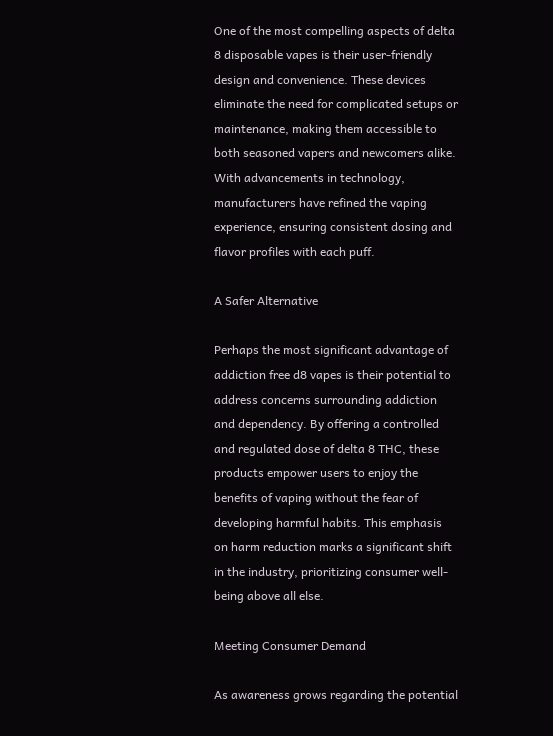One of the most compelling aspects of delta 8 disposable vapes is their user-friendly design and convenience. These devices eliminate the need for complicated setups or maintenance, making them accessible to both seasoned vapers and newcomers alike. With advancements in technology, manufacturers have refined the vaping experience, ensuring consistent dosing and flavor profiles with each puff.

A Safer Alternative

Perhaps the most significant advantage of addiction free d8 vapes is their potential to address concerns surrounding addiction and dependency. By offering a controlled and regulated dose of delta 8 THC, these products empower users to enjoy the benefits of vaping without the fear of developing harmful habits. This emphasis on harm reduction marks a significant shift in the industry, prioritizing consumer well-being above all else.

Meeting Consumer Demand

As awareness grows regarding the potential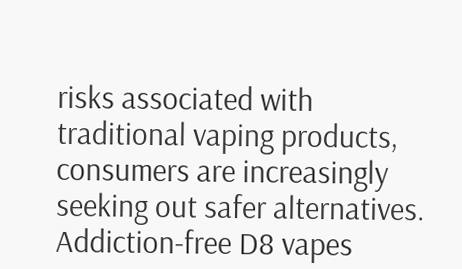risks associated with traditional vaping products, consumers are increasingly seeking out safer alternatives. Addiction-free D8 vapes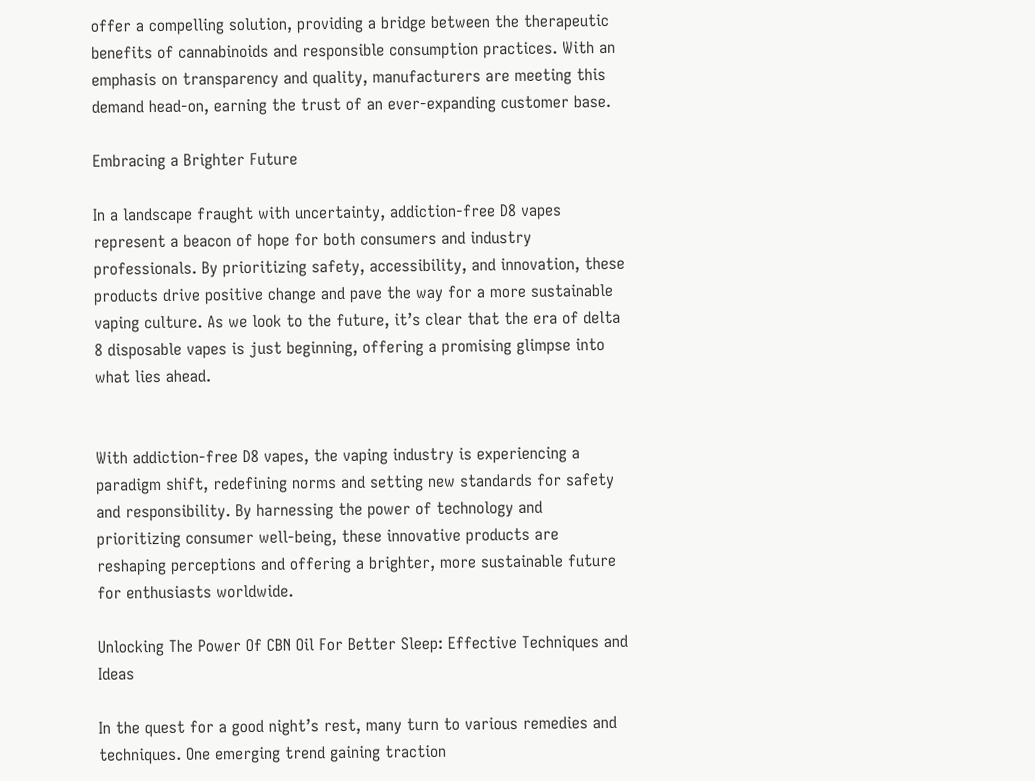offer a compelling solution, providing a bridge between the therapeutic benefits of cannabinoids and responsible consumption practices. With an emphasis on transparency and quality, manufacturers are meeting this demand head-on, earning the trust of an ever-expanding customer base.

Embracing a Brighter Future

In a landscape fraught with uncertainty, addiction-free D8 vapes represent a beacon of hope for both consumers and industry professionals. By prioritizing safety, accessibility, and innovation, these products drive positive change and pave the way for a more sustainable vaping culture. As we look to the future, it’s clear that the era of delta 8 disposable vapes is just beginning, offering a promising glimpse into what lies ahead.


With addiction-free D8 vapes, the vaping industry is experiencing a paradigm shift, redefining norms and setting new standards for safety and responsibility. By harnessing the power of technology and prioritizing consumer well-being, these innovative products are reshaping perceptions and offering a brighter, more sustainable future for enthusiasts worldwide.

Unlocking The Power Of CBN Oil For Better Sleep: Effective Techniques and Ideas

In the quest for a good night’s rest, many turn to various remedies and techniques. One emerging trend gaining traction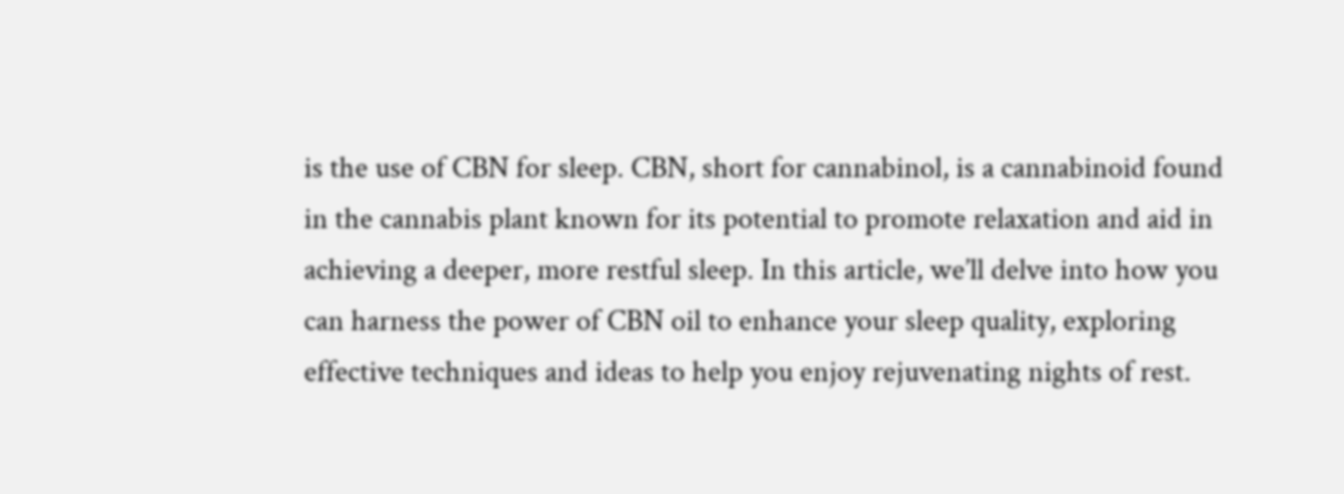is the use of CBN for sleep. CBN, short for cannabinol, is a cannabinoid found in the cannabis plant known for its potential to promote relaxation and aid in achieving a deeper, more restful sleep. In this article, we’ll delve into how you can harness the power of CBN oil to enhance your sleep quality, exploring effective techniques and ideas to help you enjoy rejuvenating nights of rest.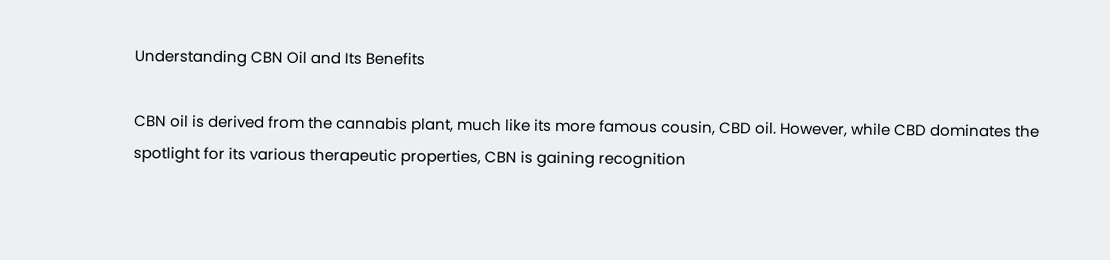Understanding CBN Oil and Its Benefits

CBN oil is derived from the cannabis plant, much like its more famous cousin, CBD oil. However, while CBD dominates the spotlight for its various therapeutic properties, CBN is gaining recognition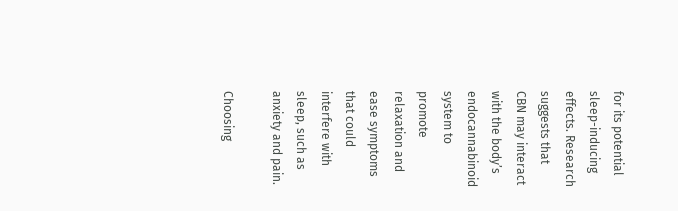for its potential sleep-inducing effects. Research suggests that CBN may interact with the body’s endocannabinoid system to promote relaxation and ease symptoms that could interfere with sleep, such as anxiety and pain.

Choosing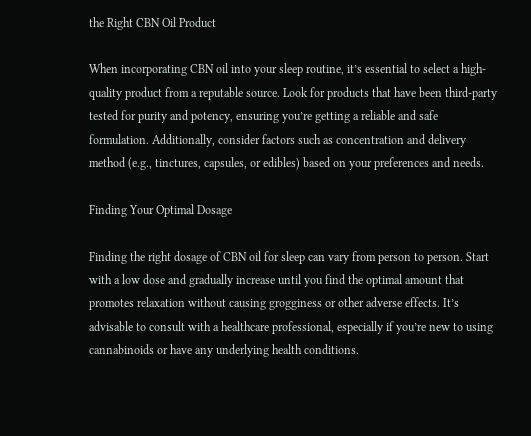the Right CBN Oil Product

When incorporating CBN oil into your sleep routine, it’s essential to select a high-quality product from a reputable source. Look for products that have been third-party tested for purity and potency, ensuring you’re getting a reliable and safe formulation. Additionally, consider factors such as concentration and delivery method (e.g., tinctures, capsules, or edibles) based on your preferences and needs.

Finding Your Optimal Dosage

Finding the right dosage of CBN oil for sleep can vary from person to person. Start with a low dose and gradually increase until you find the optimal amount that promotes relaxation without causing grogginess or other adverse effects. It’s advisable to consult with a healthcare professional, especially if you’re new to using cannabinoids or have any underlying health conditions.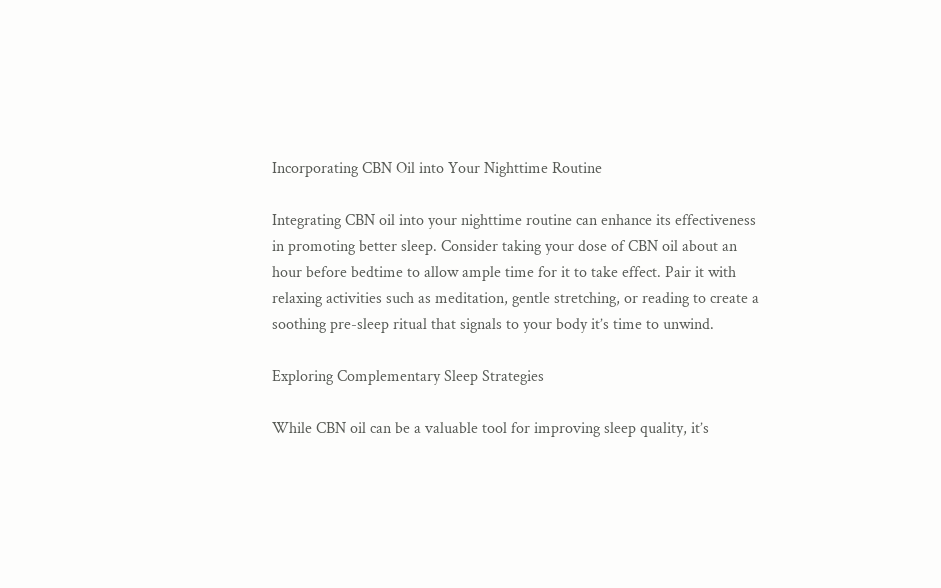Incorporating CBN Oil into Your Nighttime Routine

Integrating CBN oil into your nighttime routine can enhance its effectiveness in promoting better sleep. Consider taking your dose of CBN oil about an hour before bedtime to allow ample time for it to take effect. Pair it with relaxing activities such as meditation, gentle stretching, or reading to create a soothing pre-sleep ritual that signals to your body it’s time to unwind.

Exploring Complementary Sleep Strategies

While CBN oil can be a valuable tool for improving sleep quality, it’s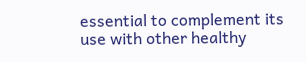essential to complement its use with other healthy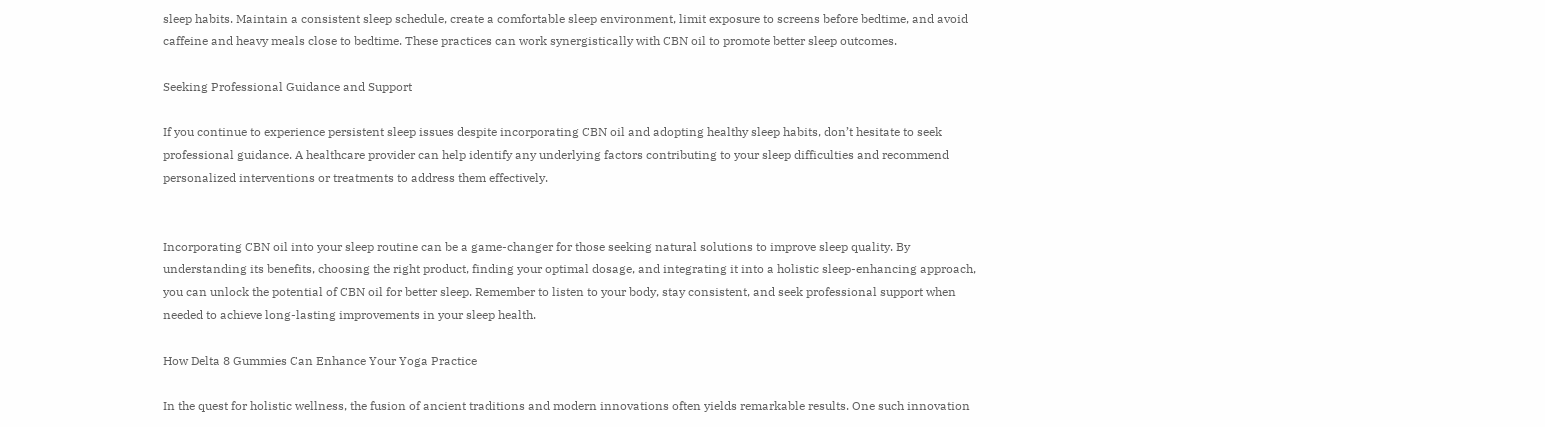sleep habits. Maintain a consistent sleep schedule, create a comfortable sleep environment, limit exposure to screens before bedtime, and avoid caffeine and heavy meals close to bedtime. These practices can work synergistically with CBN oil to promote better sleep outcomes.

Seeking Professional Guidance and Support

If you continue to experience persistent sleep issues despite incorporating CBN oil and adopting healthy sleep habits, don’t hesitate to seek professional guidance. A healthcare provider can help identify any underlying factors contributing to your sleep difficulties and recommend personalized interventions or treatments to address them effectively.


Incorporating CBN oil into your sleep routine can be a game-changer for those seeking natural solutions to improve sleep quality. By understanding its benefits, choosing the right product, finding your optimal dosage, and integrating it into a holistic sleep-enhancing approach, you can unlock the potential of CBN oil for better sleep. Remember to listen to your body, stay consistent, and seek professional support when needed to achieve long-lasting improvements in your sleep health.

How Delta 8 Gummies Can Enhance Your Yoga Practice

In the quest for holistic wellness, the fusion of ancient traditions and modern innovations often yields remarkable results. One such innovation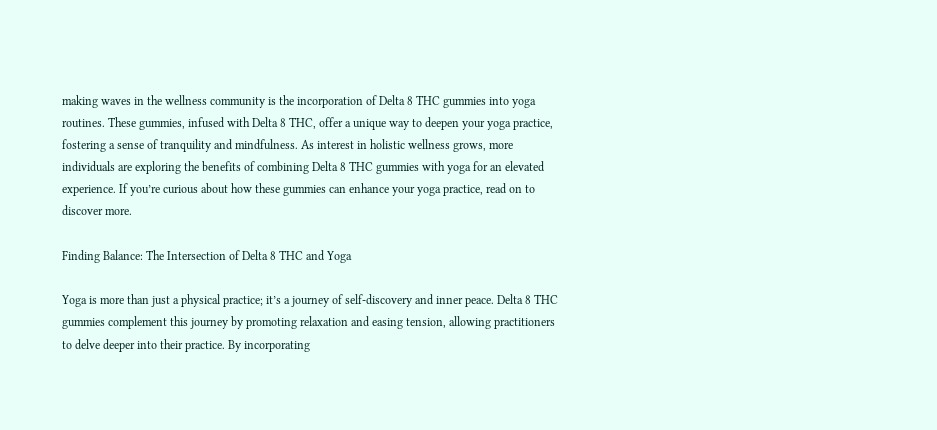making waves in the wellness community is the incorporation of Delta 8 THC gummies into yoga routines. These gummies, infused with Delta 8 THC, offer a unique way to deepen your yoga practice, fostering a sense of tranquility and mindfulness. As interest in holistic wellness grows, more individuals are exploring the benefits of combining Delta 8 THC gummies with yoga for an elevated experience. If you’re curious about how these gummies can enhance your yoga practice, read on to discover more.

Finding Balance: The Intersection of Delta 8 THC and Yoga

Yoga is more than just a physical practice; it’s a journey of self-discovery and inner peace. Delta 8 THC gummies complement this journey by promoting relaxation and easing tension, allowing practitioners to delve deeper into their practice. By incorporating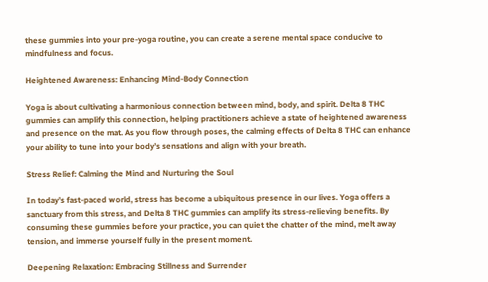these gummies into your pre-yoga routine, you can create a serene mental space conducive to mindfulness and focus.

Heightened Awareness: Enhancing Mind-Body Connection

Yoga is about cultivating a harmonious connection between mind, body, and spirit. Delta 8 THC gummies can amplify this connection, helping practitioners achieve a state of heightened awareness and presence on the mat. As you flow through poses, the calming effects of Delta 8 THC can enhance your ability to tune into your body’s sensations and align with your breath.

Stress Relief: Calming the Mind and Nurturing the Soul

In today’s fast-paced world, stress has become a ubiquitous presence in our lives. Yoga offers a sanctuary from this stress, and Delta 8 THC gummies can amplify its stress-relieving benefits. By consuming these gummies before your practice, you can quiet the chatter of the mind, melt away tension, and immerse yourself fully in the present moment.

Deepening Relaxation: Embracing Stillness and Surrender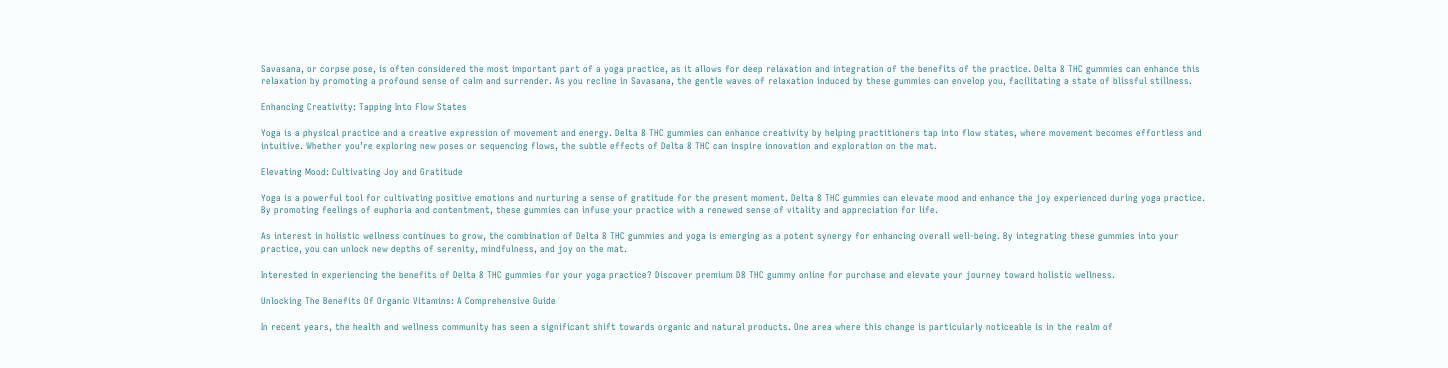Savasana, or corpse pose, is often considered the most important part of a yoga practice, as it allows for deep relaxation and integration of the benefits of the practice. Delta 8 THC gummies can enhance this relaxation by promoting a profound sense of calm and surrender. As you recline in Savasana, the gentle waves of relaxation induced by these gummies can envelop you, facilitating a state of blissful stillness.

Enhancing Creativity: Tapping Into Flow States

Yoga is a physical practice and a creative expression of movement and energy. Delta 8 THC gummies can enhance creativity by helping practitioners tap into flow states, where movement becomes effortless and intuitive. Whether you’re exploring new poses or sequencing flows, the subtle effects of Delta 8 THC can inspire innovation and exploration on the mat.

Elevating Mood: Cultivating Joy and Gratitude

Yoga is a powerful tool for cultivating positive emotions and nurturing a sense of gratitude for the present moment. Delta 8 THC gummies can elevate mood and enhance the joy experienced during yoga practice. By promoting feelings of euphoria and contentment, these gummies can infuse your practice with a renewed sense of vitality and appreciation for life.

As interest in holistic wellness continues to grow, the combination of Delta 8 THC gummies and yoga is emerging as a potent synergy for enhancing overall well-being. By integrating these gummies into your practice, you can unlock new depths of serenity, mindfulness, and joy on the mat.

Interested in experiencing the benefits of Delta 8 THC gummies for your yoga practice? Discover premium D8 THC gummy online for purchase and elevate your journey toward holistic wellness.

Unlocking The Benefits Of Organic Vitamins: A Comprehensive Guide

In recent years, the health and wellness community has seen a significant shift towards organic and natural products. One area where this change is particularly noticeable is in the realm of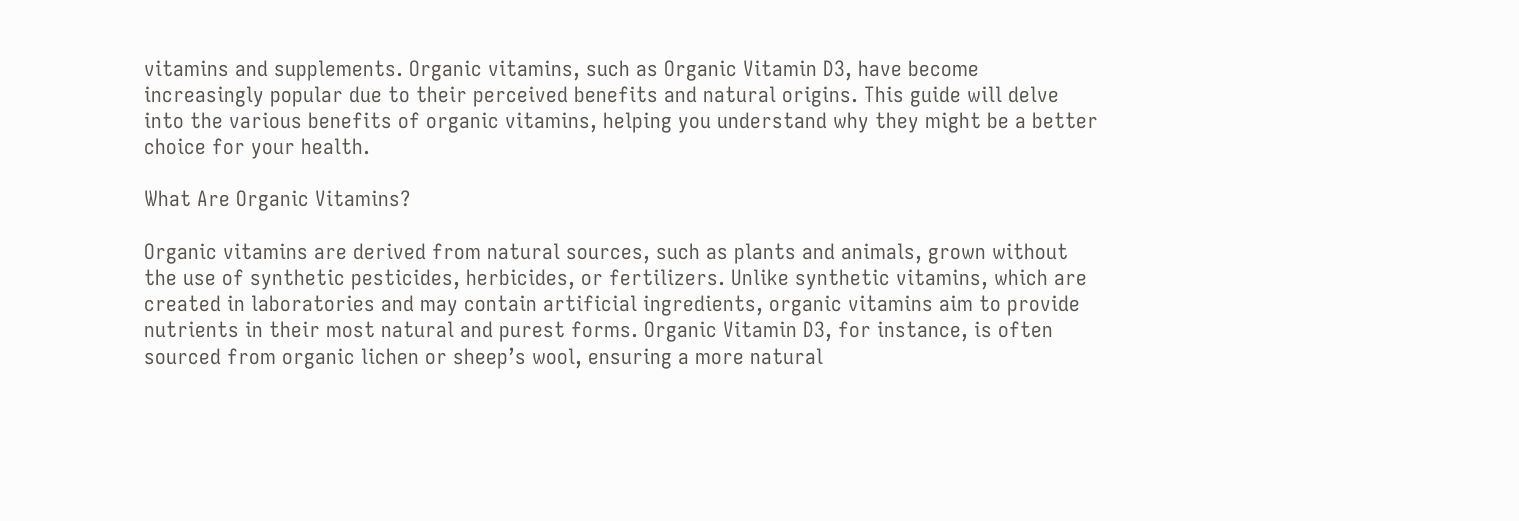vitamins and supplements. Organic vitamins, such as Organic Vitamin D3, have become increasingly popular due to their perceived benefits and natural origins. This guide will delve into the various benefits of organic vitamins, helping you understand why they might be a better choice for your health.

What Are Organic Vitamins?

Organic vitamins are derived from natural sources, such as plants and animals, grown without the use of synthetic pesticides, herbicides, or fertilizers. Unlike synthetic vitamins, which are created in laboratories and may contain artificial ingredients, organic vitamins aim to provide nutrients in their most natural and purest forms. Organic Vitamin D3, for instance, is often sourced from organic lichen or sheep’s wool, ensuring a more natural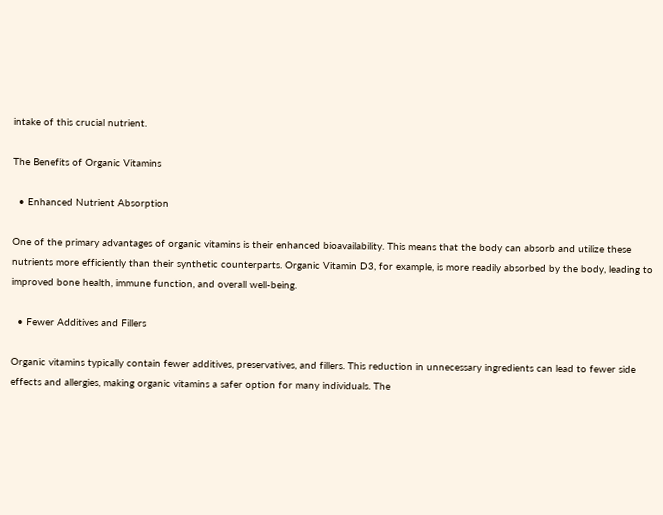intake of this crucial nutrient.

The Benefits of Organic Vitamins

  • Enhanced Nutrient Absorption

One of the primary advantages of organic vitamins is their enhanced bioavailability. This means that the body can absorb and utilize these nutrients more efficiently than their synthetic counterparts. Organic Vitamin D3, for example, is more readily absorbed by the body, leading to improved bone health, immune function, and overall well-being.

  • Fewer Additives and Fillers

Organic vitamins typically contain fewer additives, preservatives, and fillers. This reduction in unnecessary ingredients can lead to fewer side effects and allergies, making organic vitamins a safer option for many individuals. The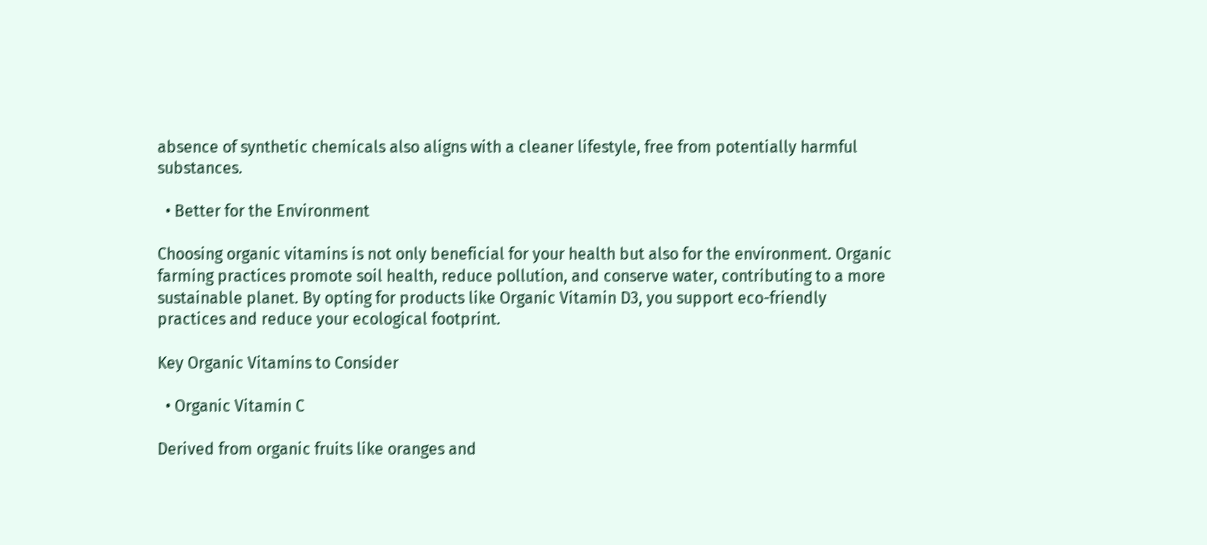absence of synthetic chemicals also aligns with a cleaner lifestyle, free from potentially harmful substances.

  • Better for the Environment

Choosing organic vitamins is not only beneficial for your health but also for the environment. Organic farming practices promote soil health, reduce pollution, and conserve water, contributing to a more sustainable planet. By opting for products like Organic Vitamin D3, you support eco-friendly practices and reduce your ecological footprint.

Key Organic Vitamins to Consider

  • Organic Vitamin C

Derived from organic fruits like oranges and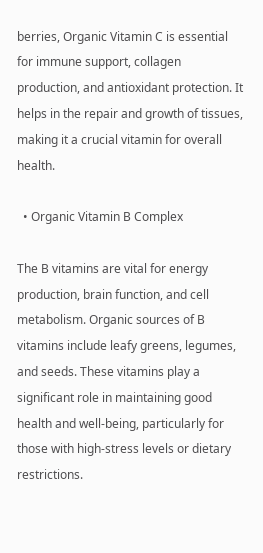berries, Organic Vitamin C is essential for immune support, collagen production, and antioxidant protection. It helps in the repair and growth of tissues, making it a crucial vitamin for overall health.

  • Organic Vitamin B Complex

The B vitamins are vital for energy production, brain function, and cell metabolism. Organic sources of B vitamins include leafy greens, legumes, and seeds. These vitamins play a significant role in maintaining good health and well-being, particularly for those with high-stress levels or dietary restrictions.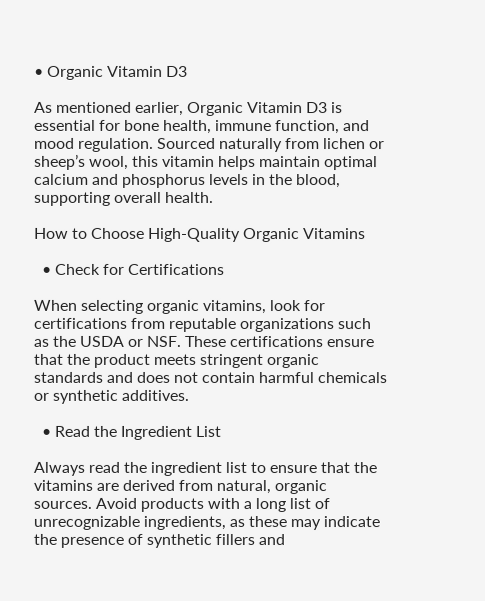• Organic Vitamin D3

As mentioned earlier, Organic Vitamin D3 is essential for bone health, immune function, and mood regulation. Sourced naturally from lichen or sheep’s wool, this vitamin helps maintain optimal calcium and phosphorus levels in the blood, supporting overall health.

How to Choose High-Quality Organic Vitamins

  • Check for Certifications

When selecting organic vitamins, look for certifications from reputable organizations such as the USDA or NSF. These certifications ensure that the product meets stringent organic standards and does not contain harmful chemicals or synthetic additives.

  • Read the Ingredient List

Always read the ingredient list to ensure that the vitamins are derived from natural, organic sources. Avoid products with a long list of unrecognizable ingredients, as these may indicate the presence of synthetic fillers and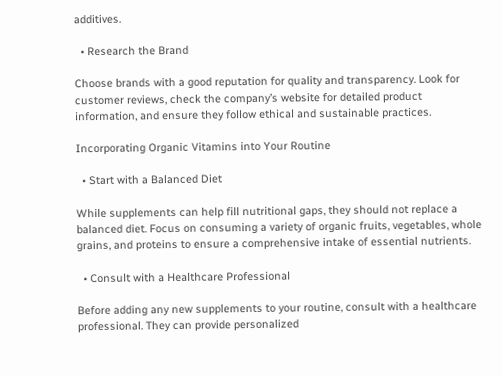additives.

  • Research the Brand

Choose brands with a good reputation for quality and transparency. Look for customer reviews, check the company’s website for detailed product information, and ensure they follow ethical and sustainable practices.

Incorporating Organic Vitamins into Your Routine

  • Start with a Balanced Diet

While supplements can help fill nutritional gaps, they should not replace a balanced diet. Focus on consuming a variety of organic fruits, vegetables, whole grains, and proteins to ensure a comprehensive intake of essential nutrients.

  • Consult with a Healthcare Professional

Before adding any new supplements to your routine, consult with a healthcare professional. They can provide personalized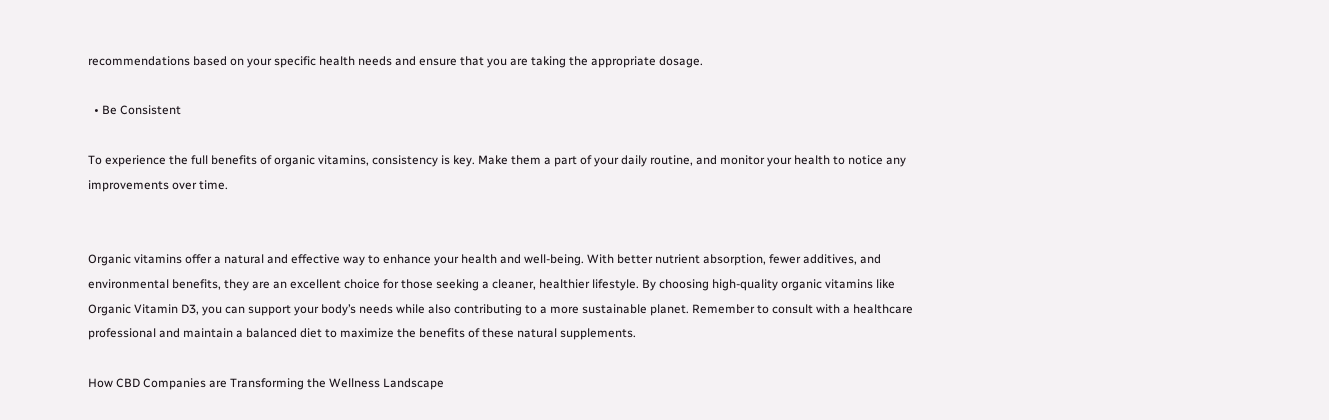recommendations based on your specific health needs and ensure that you are taking the appropriate dosage.

  • Be Consistent

To experience the full benefits of organic vitamins, consistency is key. Make them a part of your daily routine, and monitor your health to notice any improvements over time.


Organic vitamins offer a natural and effective way to enhance your health and well-being. With better nutrient absorption, fewer additives, and environmental benefits, they are an excellent choice for those seeking a cleaner, healthier lifestyle. By choosing high-quality organic vitamins like Organic Vitamin D3, you can support your body’s needs while also contributing to a more sustainable planet. Remember to consult with a healthcare professional and maintain a balanced diet to maximize the benefits of these natural supplements.

How CBD Companies are Transforming the Wellness Landscape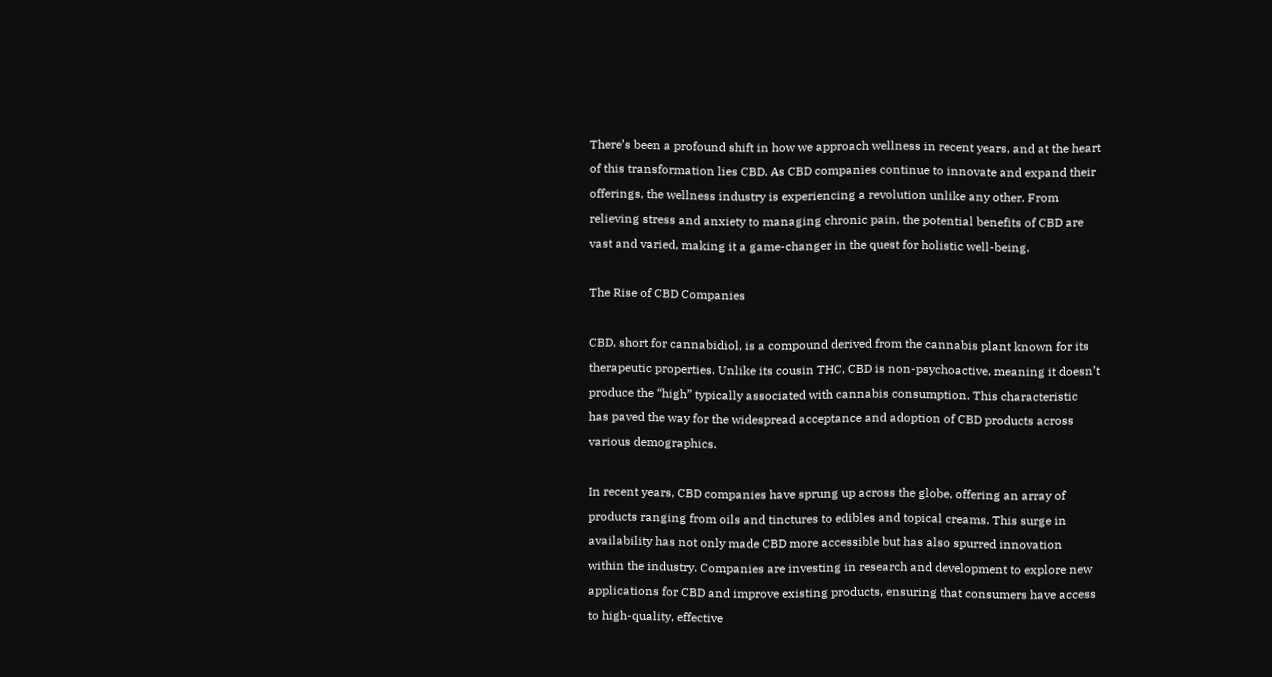There’s been a profound shift in how we approach wellness in recent years, and at the heart of this transformation lies CBD. As CBD companies continue to innovate and expand their offerings, the wellness industry is experiencing a revolution unlike any other. From relieving stress and anxiety to managing chronic pain, the potential benefits of CBD are vast and varied, making it a game-changer in the quest for holistic well-being.

The Rise of CBD Companies

CBD, short for cannabidiol, is a compound derived from the cannabis plant known for its therapeutic properties. Unlike its cousin THC, CBD is non-psychoactive, meaning it doesn’t produce the “high” typically associated with cannabis consumption. This characteristic has paved the way for the widespread acceptance and adoption of CBD products across various demographics.

In recent years, CBD companies have sprung up across the globe, offering an array of products ranging from oils and tinctures to edibles and topical creams. This surge in availability has not only made CBD more accessible but has also spurred innovation within the industry. Companies are investing in research and development to explore new applications for CBD and improve existing products, ensuring that consumers have access to high-quality, effective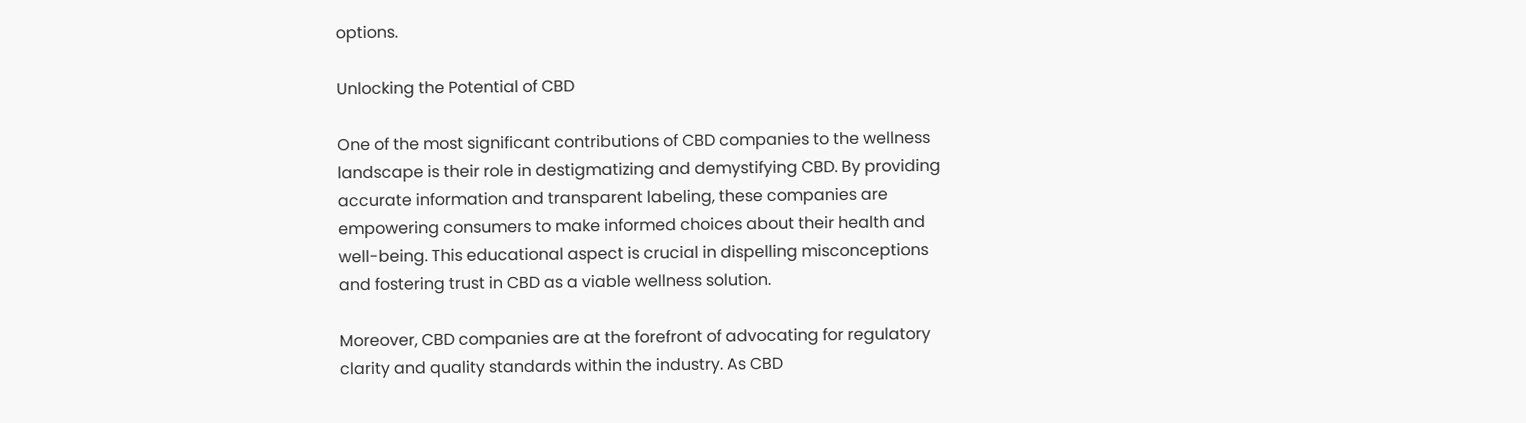options.

Unlocking the Potential of CBD

One of the most significant contributions of CBD companies to the wellness landscape is their role in destigmatizing and demystifying CBD. By providing accurate information and transparent labeling, these companies are empowering consumers to make informed choices about their health and well-being. This educational aspect is crucial in dispelling misconceptions and fostering trust in CBD as a viable wellness solution.

Moreover, CBD companies are at the forefront of advocating for regulatory clarity and quality standards within the industry. As CBD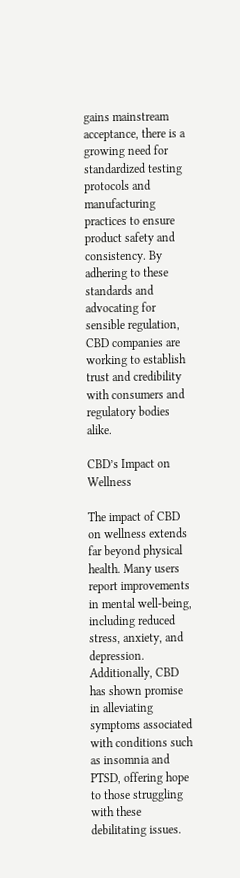gains mainstream acceptance, there is a growing need for standardized testing protocols and manufacturing practices to ensure product safety and consistency. By adhering to these standards and advocating for sensible regulation, CBD companies are working to establish trust and credibility with consumers and regulatory bodies alike.

CBD’s Impact on Wellness

The impact of CBD on wellness extends far beyond physical health. Many users report improvements in mental well-being, including reduced stress, anxiety, and depression. Additionally, CBD has shown promise in alleviating symptoms associated with conditions such as insomnia and PTSD, offering hope to those struggling with these debilitating issues.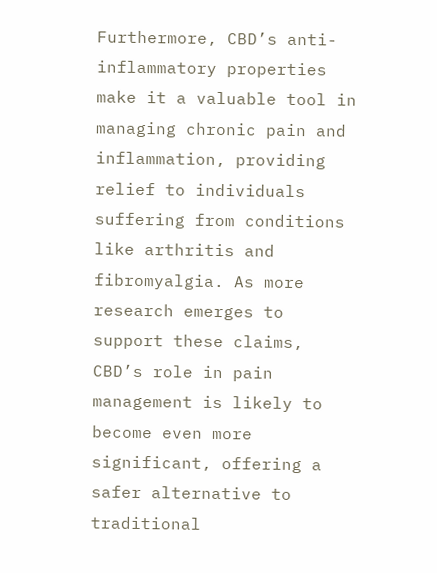Furthermore, CBD’s anti-inflammatory properties make it a valuable tool in managing chronic pain and inflammation, providing relief to individuals suffering from conditions like arthritis and fibromyalgia. As more research emerges to support these claims, CBD’s role in pain management is likely to become even more significant, offering a safer alternative to traditional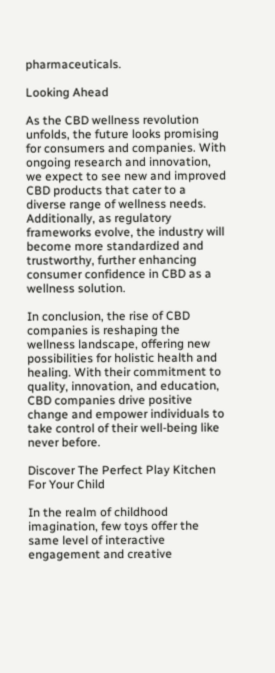pharmaceuticals.

Looking Ahead

As the CBD wellness revolution unfolds, the future looks promising for consumers and companies. With ongoing research and innovation, we expect to see new and improved CBD products that cater to a diverse range of wellness needs. Additionally, as regulatory frameworks evolve, the industry will become more standardized and trustworthy, further enhancing consumer confidence in CBD as a wellness solution.

In conclusion, the rise of CBD companies is reshaping the wellness landscape, offering new possibilities for holistic health and healing. With their commitment to quality, innovation, and education, CBD companies drive positive change and empower individuals to take control of their well-being like never before.

Discover The Perfect Play Kitchen For Your Child

In the realm of childhood imagination, few toys offer the same level of interactive engagement and creative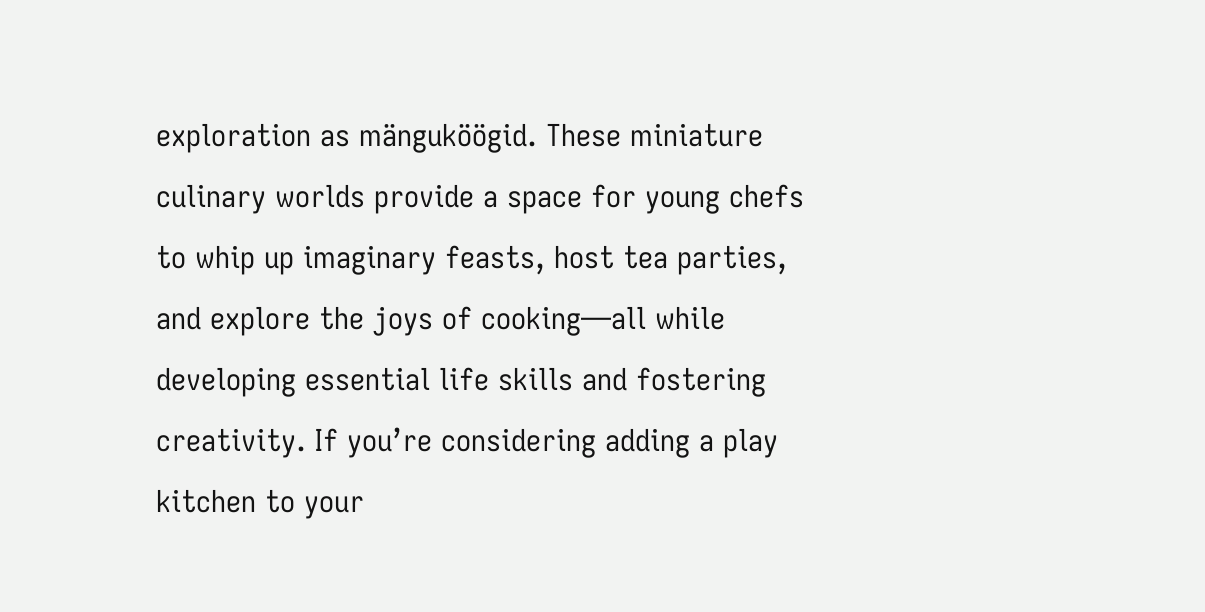exploration as mänguköögid. These miniature culinary worlds provide a space for young chefs to whip up imaginary feasts, host tea parties, and explore the joys of cooking—all while developing essential life skills and fostering creativity. If you’re considering adding a play kitchen to your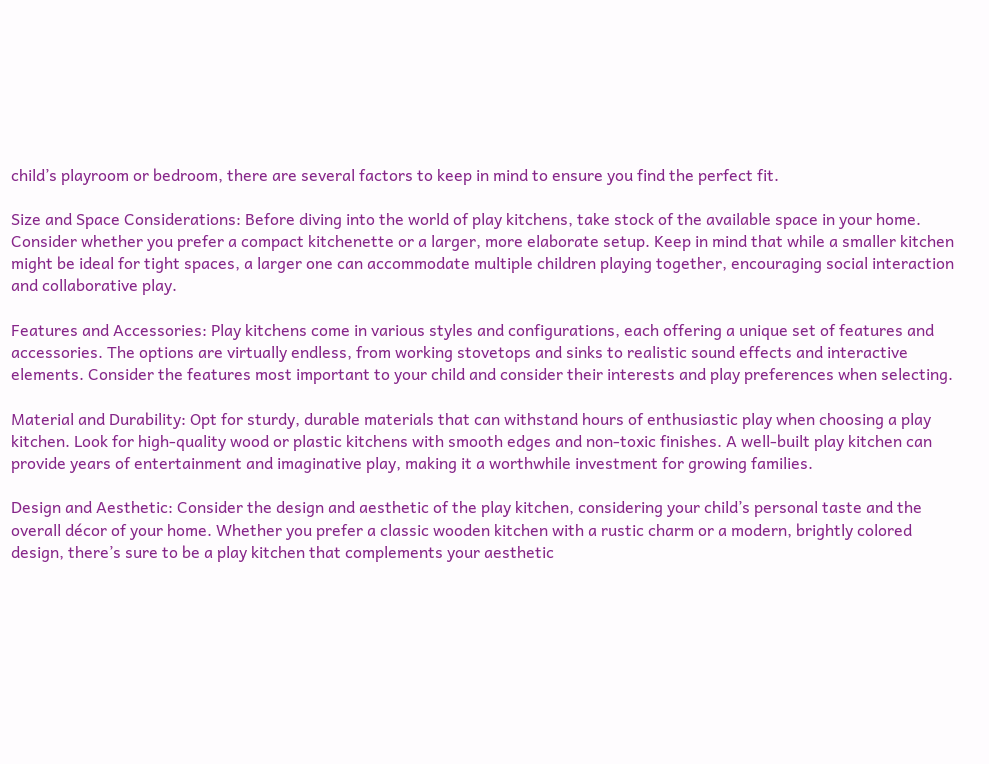child’s playroom or bedroom, there are several factors to keep in mind to ensure you find the perfect fit.

Size and Space Considerations: Before diving into the world of play kitchens, take stock of the available space in your home. Consider whether you prefer a compact kitchenette or a larger, more elaborate setup. Keep in mind that while a smaller kitchen might be ideal for tight spaces, a larger one can accommodate multiple children playing together, encouraging social interaction and collaborative play.

Features and Accessories: Play kitchens come in various styles and configurations, each offering a unique set of features and accessories. The options are virtually endless, from working stovetops and sinks to realistic sound effects and interactive elements. Consider the features most important to your child and consider their interests and play preferences when selecting.

Material and Durability: Opt for sturdy, durable materials that can withstand hours of enthusiastic play when choosing a play kitchen. Look for high-quality wood or plastic kitchens with smooth edges and non-toxic finishes. A well-built play kitchen can provide years of entertainment and imaginative play, making it a worthwhile investment for growing families.

Design and Aesthetic: Consider the design and aesthetic of the play kitchen, considering your child’s personal taste and the overall décor of your home. Whether you prefer a classic wooden kitchen with a rustic charm or a modern, brightly colored design, there’s sure to be a play kitchen that complements your aesthetic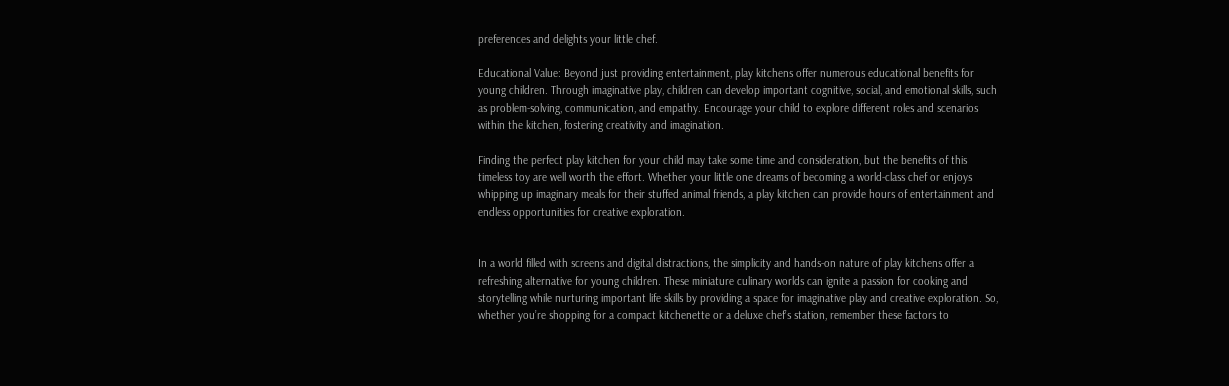preferences and delights your little chef.

Educational Value: Beyond just providing entertainment, play kitchens offer numerous educational benefits for young children. Through imaginative play, children can develop important cognitive, social, and emotional skills, such as problem-solving, communication, and empathy. Encourage your child to explore different roles and scenarios within the kitchen, fostering creativity and imagination.

Finding the perfect play kitchen for your child may take some time and consideration, but the benefits of this timeless toy are well worth the effort. Whether your little one dreams of becoming a world-class chef or enjoys whipping up imaginary meals for their stuffed animal friends, a play kitchen can provide hours of entertainment and endless opportunities for creative exploration.


In a world filled with screens and digital distractions, the simplicity and hands-on nature of play kitchens offer a refreshing alternative for young children. These miniature culinary worlds can ignite a passion for cooking and storytelling while nurturing important life skills by providing a space for imaginative play and creative exploration. So, whether you’re shopping for a compact kitchenette or a deluxe chef’s station, remember these factors to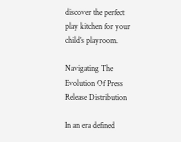discover the perfect play kitchen for your child’s playroom.

Navigating The Evolution Of Press Release Distribution

In an era defined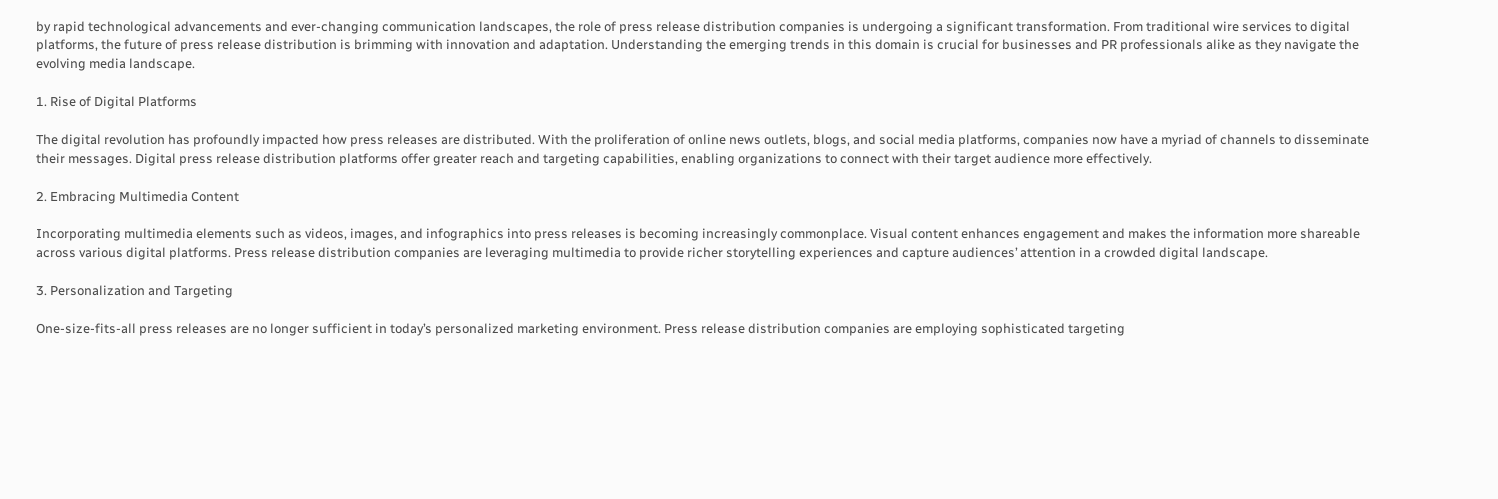by rapid technological advancements and ever-changing communication landscapes, the role of press release distribution companies is undergoing a significant transformation. From traditional wire services to digital platforms, the future of press release distribution is brimming with innovation and adaptation. Understanding the emerging trends in this domain is crucial for businesses and PR professionals alike as they navigate the evolving media landscape.

1. Rise of Digital Platforms

The digital revolution has profoundly impacted how press releases are distributed. With the proliferation of online news outlets, blogs, and social media platforms, companies now have a myriad of channels to disseminate their messages. Digital press release distribution platforms offer greater reach and targeting capabilities, enabling organizations to connect with their target audience more effectively.

2. Embracing Multimedia Content

Incorporating multimedia elements such as videos, images, and infographics into press releases is becoming increasingly commonplace. Visual content enhances engagement and makes the information more shareable across various digital platforms. Press release distribution companies are leveraging multimedia to provide richer storytelling experiences and capture audiences’ attention in a crowded digital landscape.

3. Personalization and Targeting

One-size-fits-all press releases are no longer sufficient in today’s personalized marketing environment. Press release distribution companies are employing sophisticated targeting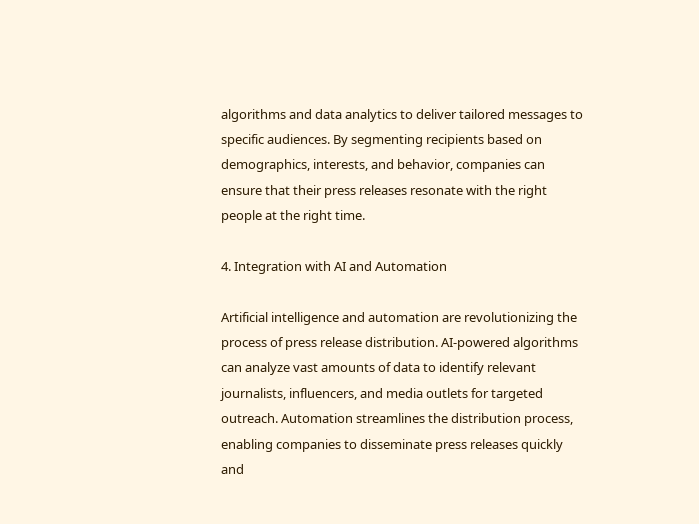algorithms and data analytics to deliver tailored messages to specific audiences. By segmenting recipients based on demographics, interests, and behavior, companies can ensure that their press releases resonate with the right people at the right time.

4. Integration with AI and Automation

Artificial intelligence and automation are revolutionizing the process of press release distribution. AI-powered algorithms can analyze vast amounts of data to identify relevant journalists, influencers, and media outlets for targeted outreach. Automation streamlines the distribution process, enabling companies to disseminate press releases quickly and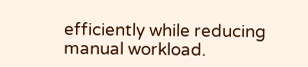efficiently while reducing manual workload.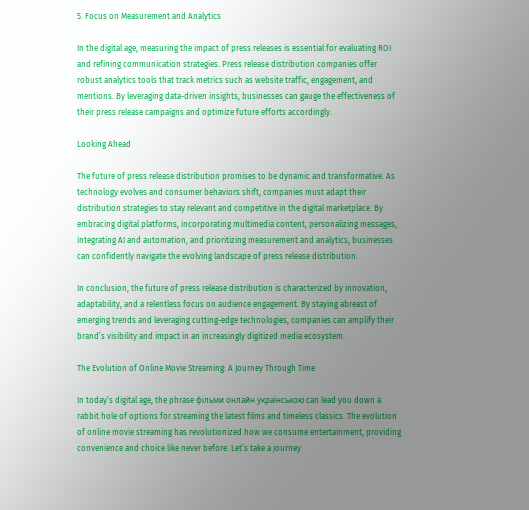5. Focus on Measurement and Analytics

In the digital age, measuring the impact of press releases is essential for evaluating ROI and refining communication strategies. Press release distribution companies offer robust analytics tools that track metrics such as website traffic, engagement, and mentions. By leveraging data-driven insights, businesses can gauge the effectiveness of their press release campaigns and optimize future efforts accordingly.

Looking Ahead

The future of press release distribution promises to be dynamic and transformative. As technology evolves and consumer behaviors shift, companies must adapt their distribution strategies to stay relevant and competitive in the digital marketplace. By embracing digital platforms, incorporating multimedia content, personalizing messages, integrating AI and automation, and prioritizing measurement and analytics, businesses can confidently navigate the evolving landscape of press release distribution.

In conclusion, the future of press release distribution is characterized by innovation, adaptability, and a relentless focus on audience engagement. By staying abreast of emerging trends and leveraging cutting-edge technologies, companies can amplify their brand’s visibility and impact in an increasingly digitized media ecosystem.

The Evolution of Online Movie Streaming: A Journey Through Time

In today’s digital age, the phrase фільми онлайн українською can lead you down a rabbit hole of options for streaming the latest films and timeless classics. The evolution of online movie streaming has revolutionized how we consume entertainment, providing convenience and choice like never before. Let’s take a journey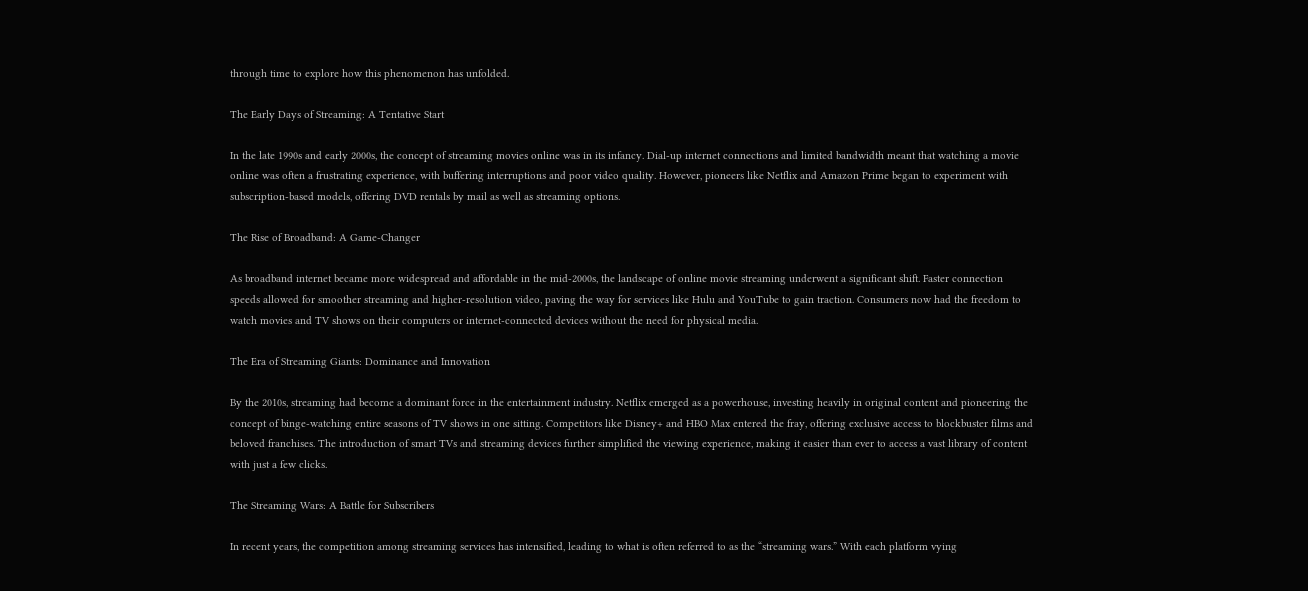through time to explore how this phenomenon has unfolded.

The Early Days of Streaming: A Tentative Start

In the late 1990s and early 2000s, the concept of streaming movies online was in its infancy. Dial-up internet connections and limited bandwidth meant that watching a movie online was often a frustrating experience, with buffering interruptions and poor video quality. However, pioneers like Netflix and Amazon Prime began to experiment with subscription-based models, offering DVD rentals by mail as well as streaming options.

The Rise of Broadband: A Game-Changer

As broadband internet became more widespread and affordable in the mid-2000s, the landscape of online movie streaming underwent a significant shift. Faster connection speeds allowed for smoother streaming and higher-resolution video, paving the way for services like Hulu and YouTube to gain traction. Consumers now had the freedom to watch movies and TV shows on their computers or internet-connected devices without the need for physical media.

The Era of Streaming Giants: Dominance and Innovation

By the 2010s, streaming had become a dominant force in the entertainment industry. Netflix emerged as a powerhouse, investing heavily in original content and pioneering the concept of binge-watching entire seasons of TV shows in one sitting. Competitors like Disney+ and HBO Max entered the fray, offering exclusive access to blockbuster films and beloved franchises. The introduction of smart TVs and streaming devices further simplified the viewing experience, making it easier than ever to access a vast library of content with just a few clicks.

The Streaming Wars: A Battle for Subscribers

In recent years, the competition among streaming services has intensified, leading to what is often referred to as the “streaming wars.” With each platform vying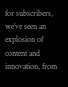for subscribers, we’ve seen an explosion of content and innovation, from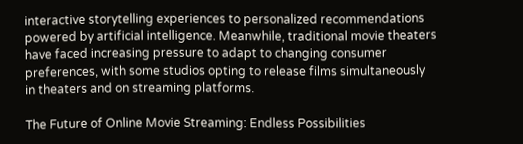interactive storytelling experiences to personalized recommendations powered by artificial intelligence. Meanwhile, traditional movie theaters have faced increasing pressure to adapt to changing consumer preferences, with some studios opting to release films simultaneously in theaters and on streaming platforms.

The Future of Online Movie Streaming: Endless Possibilities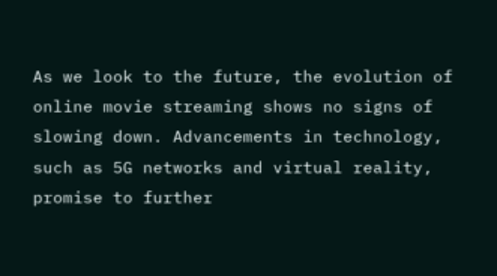As we look to the future, the evolution of online movie streaming shows no signs of slowing down. Advancements in technology, such as 5G networks and virtual reality, promise to further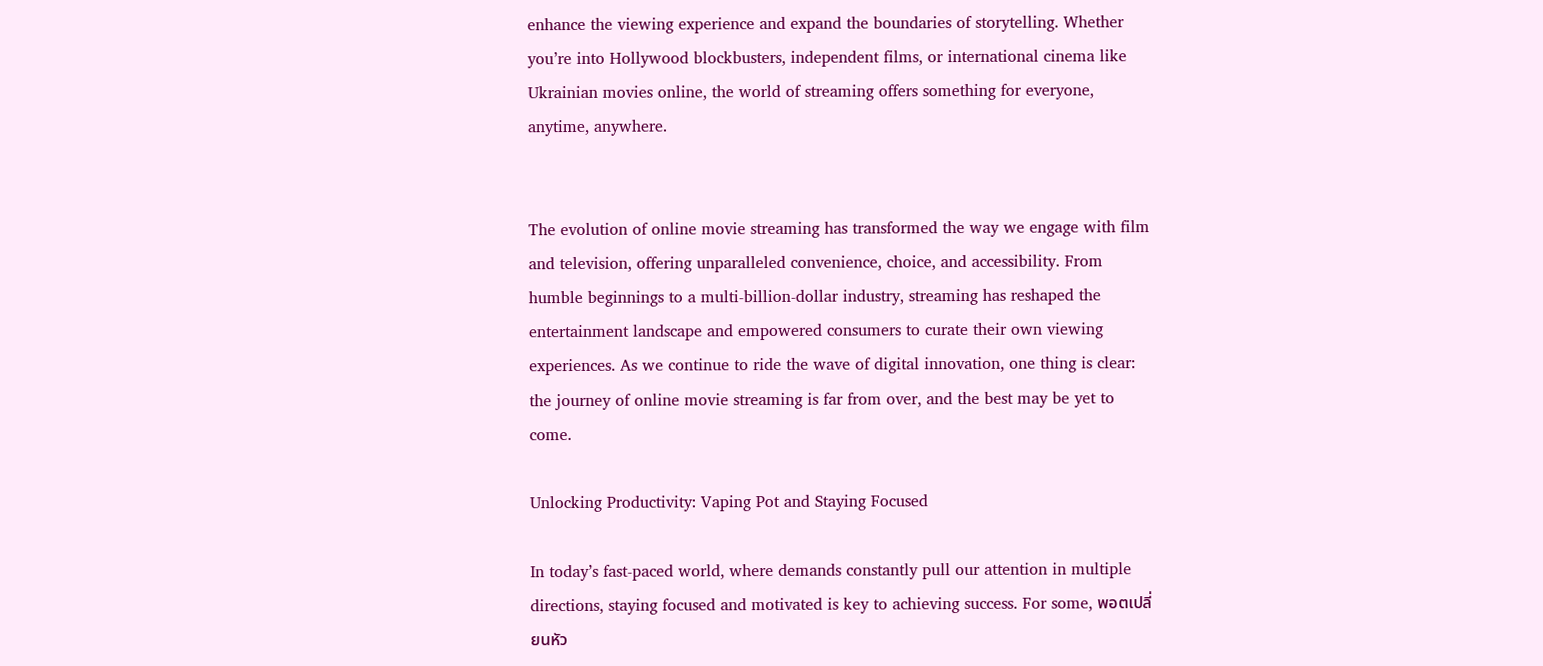enhance the viewing experience and expand the boundaries of storytelling. Whether you’re into Hollywood blockbusters, independent films, or international cinema like Ukrainian movies online, the world of streaming offers something for everyone, anytime, anywhere.


The evolution of online movie streaming has transformed the way we engage with film and television, offering unparalleled convenience, choice, and accessibility. From humble beginnings to a multi-billion-dollar industry, streaming has reshaped the entertainment landscape and empowered consumers to curate their own viewing experiences. As we continue to ride the wave of digital innovation, one thing is clear: the journey of online movie streaming is far from over, and the best may be yet to come.

Unlocking Productivity: Vaping Pot and Staying Focused

In today’s fast-paced world, where demands constantly pull our attention in multiple directions, staying focused and motivated is key to achieving success. For some, พอตเปลี่ยนหัว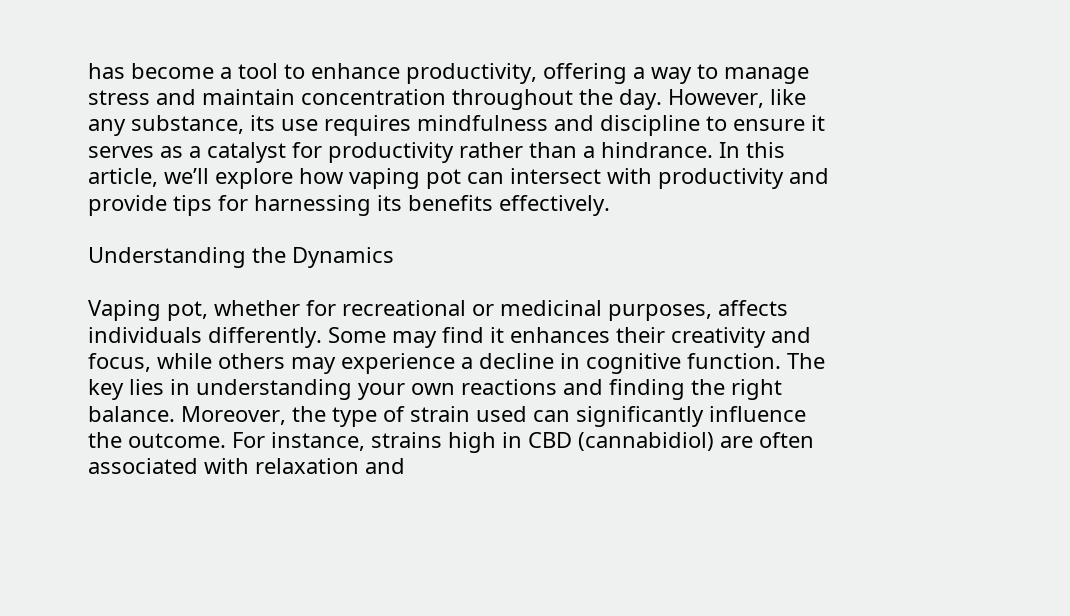has become a tool to enhance productivity, offering a way to manage stress and maintain concentration throughout the day. However, like any substance, its use requires mindfulness and discipline to ensure it serves as a catalyst for productivity rather than a hindrance. In this article, we’ll explore how vaping pot can intersect with productivity and provide tips for harnessing its benefits effectively.

Understanding the Dynamics

Vaping pot, whether for recreational or medicinal purposes, affects individuals differently. Some may find it enhances their creativity and focus, while others may experience a decline in cognitive function. The key lies in understanding your own reactions and finding the right balance. Moreover, the type of strain used can significantly influence the outcome. For instance, strains high in CBD (cannabidiol) are often associated with relaxation and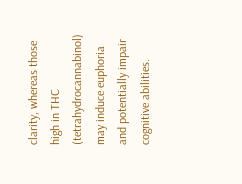clarity, whereas those high in THC (tetrahydrocannabinol) may induce euphoria and potentially impair cognitive abilities.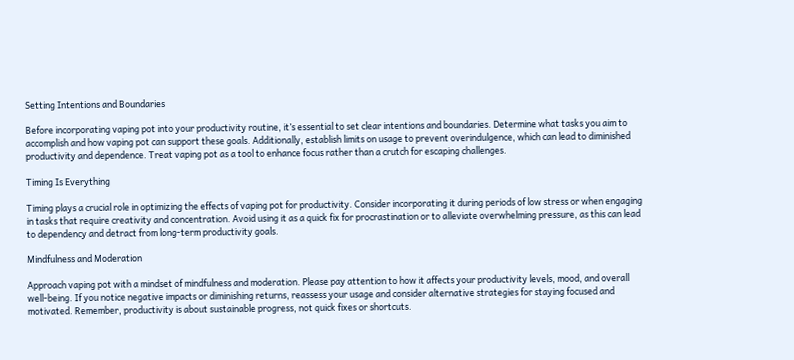Setting Intentions and Boundaries

Before incorporating vaping pot into your productivity routine, it’s essential to set clear intentions and boundaries. Determine what tasks you aim to accomplish and how vaping pot can support these goals. Additionally, establish limits on usage to prevent overindulgence, which can lead to diminished productivity and dependence. Treat vaping pot as a tool to enhance focus rather than a crutch for escaping challenges.

Timing Is Everything

Timing plays a crucial role in optimizing the effects of vaping pot for productivity. Consider incorporating it during periods of low stress or when engaging in tasks that require creativity and concentration. Avoid using it as a quick fix for procrastination or to alleviate overwhelming pressure, as this can lead to dependency and detract from long-term productivity goals.

Mindfulness and Moderation

Approach vaping pot with a mindset of mindfulness and moderation. Please pay attention to how it affects your productivity levels, mood, and overall well-being. If you notice negative impacts or diminishing returns, reassess your usage and consider alternative strategies for staying focused and motivated. Remember, productivity is about sustainable progress, not quick fixes or shortcuts.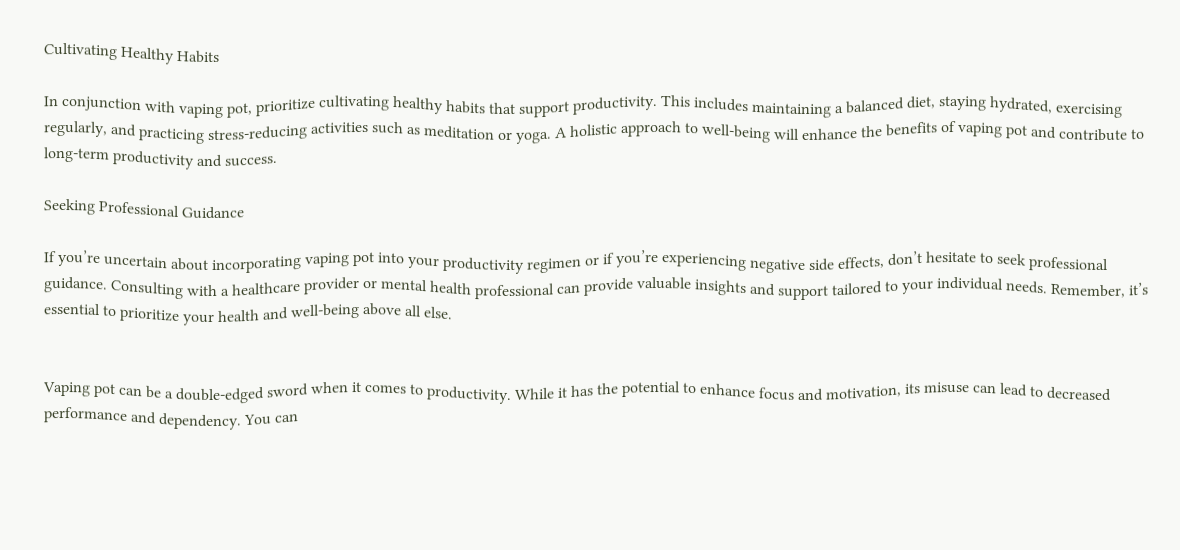Cultivating Healthy Habits

In conjunction with vaping pot, prioritize cultivating healthy habits that support productivity. This includes maintaining a balanced diet, staying hydrated, exercising regularly, and practicing stress-reducing activities such as meditation or yoga. A holistic approach to well-being will enhance the benefits of vaping pot and contribute to long-term productivity and success.

Seeking Professional Guidance

If you’re uncertain about incorporating vaping pot into your productivity regimen or if you’re experiencing negative side effects, don’t hesitate to seek professional guidance. Consulting with a healthcare provider or mental health professional can provide valuable insights and support tailored to your individual needs. Remember, it’s essential to prioritize your health and well-being above all else.


Vaping pot can be a double-edged sword when it comes to productivity. While it has the potential to enhance focus and motivation, its misuse can lead to decreased performance and dependency. You can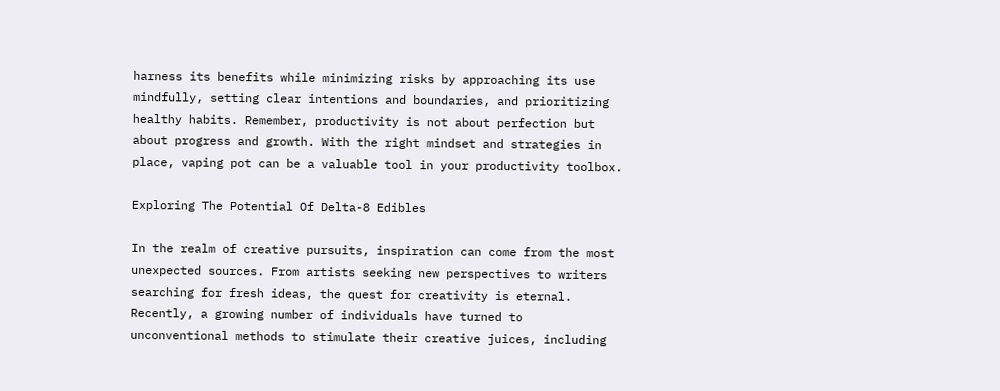harness its benefits while minimizing risks by approaching its use mindfully, setting clear intentions and boundaries, and prioritizing healthy habits. Remember, productivity is not about perfection but about progress and growth. With the right mindset and strategies in place, vaping pot can be a valuable tool in your productivity toolbox.

Exploring The Potential Of Delta-8 Edibles

In the realm of creative pursuits, inspiration can come from the most unexpected sources. From artists seeking new perspectives to writers searching for fresh ideas, the quest for creativity is eternal. Recently, a growing number of individuals have turned to unconventional methods to stimulate their creative juices, including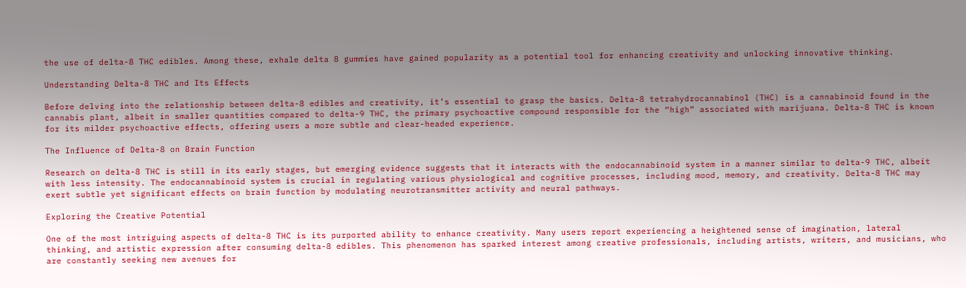the use of delta-8 THC edibles. Among these, exhale delta 8 gummies have gained popularity as a potential tool for enhancing creativity and unlocking innovative thinking.

Understanding Delta-8 THC and Its Effects

Before delving into the relationship between delta-8 edibles and creativity, it’s essential to grasp the basics. Delta-8 tetrahydrocannabinol (THC) is a cannabinoid found in the cannabis plant, albeit in smaller quantities compared to delta-9 THC, the primary psychoactive compound responsible for the “high” associated with marijuana. Delta-8 THC is known for its milder psychoactive effects, offering users a more subtle and clear-headed experience.

The Influence of Delta-8 on Brain Function

Research on delta-8 THC is still in its early stages, but emerging evidence suggests that it interacts with the endocannabinoid system in a manner similar to delta-9 THC, albeit with less intensity. The endocannabinoid system is crucial in regulating various physiological and cognitive processes, including mood, memory, and creativity. Delta-8 THC may exert subtle yet significant effects on brain function by modulating neurotransmitter activity and neural pathways.

Exploring the Creative Potential

One of the most intriguing aspects of delta-8 THC is its purported ability to enhance creativity. Many users report experiencing a heightened sense of imagination, lateral thinking, and artistic expression after consuming delta-8 edibles. This phenomenon has sparked interest among creative professionals, including artists, writers, and musicians, who are constantly seeking new avenues for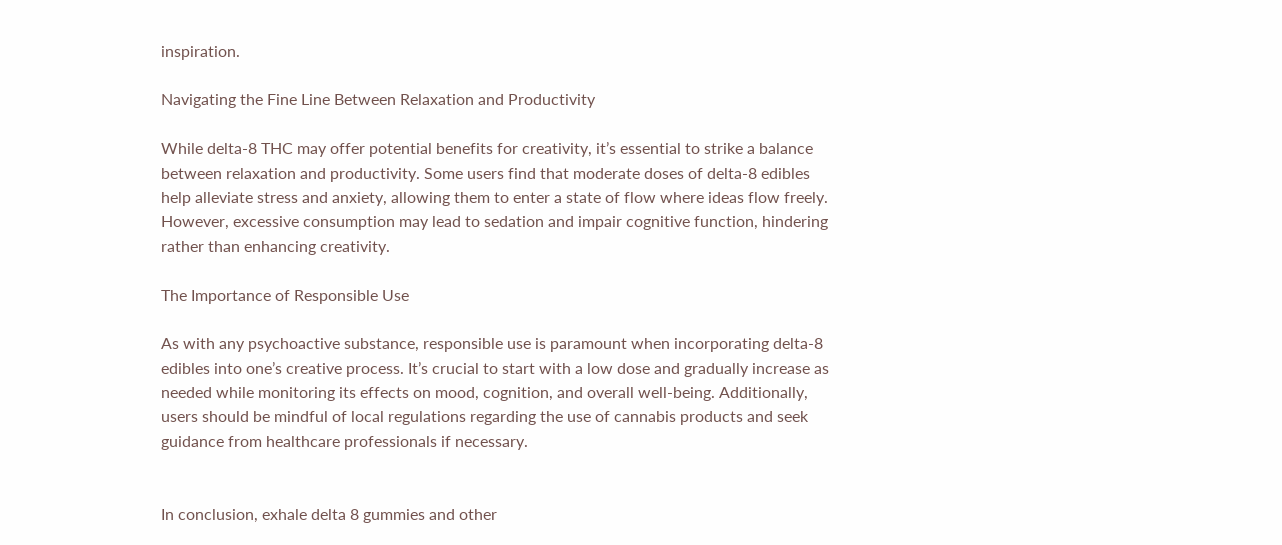inspiration.

Navigating the Fine Line Between Relaxation and Productivity

While delta-8 THC may offer potential benefits for creativity, it’s essential to strike a balance between relaxation and productivity. Some users find that moderate doses of delta-8 edibles help alleviate stress and anxiety, allowing them to enter a state of flow where ideas flow freely. However, excessive consumption may lead to sedation and impair cognitive function, hindering rather than enhancing creativity.

The Importance of Responsible Use

As with any psychoactive substance, responsible use is paramount when incorporating delta-8 edibles into one’s creative process. It’s crucial to start with a low dose and gradually increase as needed while monitoring its effects on mood, cognition, and overall well-being. Additionally, users should be mindful of local regulations regarding the use of cannabis products and seek guidance from healthcare professionals if necessary.


In conclusion, exhale delta 8 gummies and other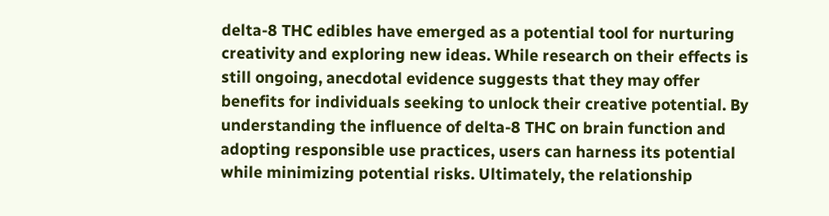delta-8 THC edibles have emerged as a potential tool for nurturing creativity and exploring new ideas. While research on their effects is still ongoing, anecdotal evidence suggests that they may offer benefits for individuals seeking to unlock their creative potential. By understanding the influence of delta-8 THC on brain function and adopting responsible use practices, users can harness its potential while minimizing potential risks. Ultimately, the relationship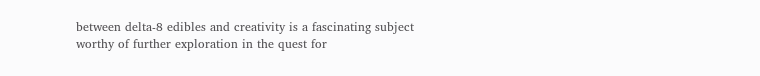between delta-8 edibles and creativity is a fascinating subject worthy of further exploration in the quest for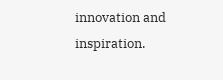innovation and inspiration.